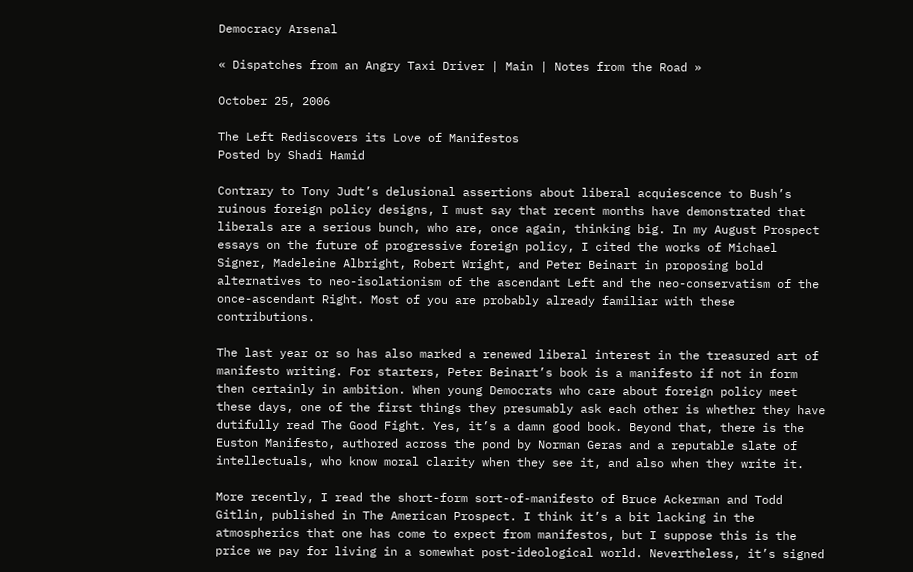Democracy Arsenal

« Dispatches from an Angry Taxi Driver | Main | Notes from the Road »

October 25, 2006

The Left Rediscovers its Love of Manifestos
Posted by Shadi Hamid

Contrary to Tony Judt’s delusional assertions about liberal acquiescence to Bush’s ruinous foreign policy designs, I must say that recent months have demonstrated that liberals are a serious bunch, who are, once again, thinking big. In my August Prospect essays on the future of progressive foreign policy, I cited the works of Michael Signer, Madeleine Albright, Robert Wright, and Peter Beinart in proposing bold alternatives to neo-isolationism of the ascendant Left and the neo-conservatism of the once-ascendant Right. Most of you are probably already familiar with these contributions.

The last year or so has also marked a renewed liberal interest in the treasured art of manifesto writing. For starters, Peter Beinart’s book is a manifesto if not in form then certainly in ambition. When young Democrats who care about foreign policy meet these days, one of the first things they presumably ask each other is whether they have dutifully read The Good Fight. Yes, it’s a damn good book. Beyond that, there is the Euston Manifesto, authored across the pond by Norman Geras and a reputable slate of intellectuals, who know moral clarity when they see it, and also when they write it.

More recently, I read the short-form sort-of-manifesto of Bruce Ackerman and Todd Gitlin, published in The American Prospect. I think it’s a bit lacking in the atmospherics that one has come to expect from manifestos, but I suppose this is the price we pay for living in a somewhat post-ideological world. Nevertheless, it’s signed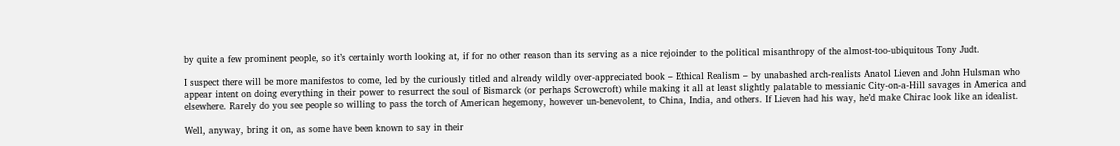by quite a few prominent people, so it’s certainly worth looking at, if for no other reason than its serving as a nice rejoinder to the political misanthropy of the almost-too-ubiquitous Tony Judt.

I suspect there will be more manifestos to come, led by the curiously titled and already wildly over-appreciated book – Ethical Realism – by unabashed arch-realists Anatol Lieven and John Hulsman who appear intent on doing everything in their power to resurrect the soul of Bismarck (or perhaps Scrowcroft) while making it all at least slightly palatable to messianic City-on-a-Hill savages in America and elsewhere. Rarely do you see people so willing to pass the torch of American hegemony, however un-benevolent, to China, India, and others. If Lieven had his way, he’d make Chirac look like an idealist.

Well, anyway, bring it on, as some have been known to say in their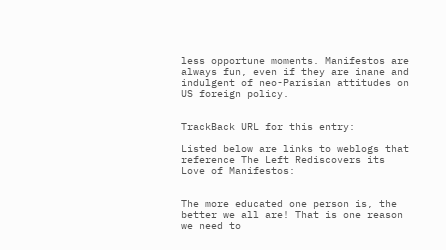less opportune moments. Manifestos are always fun, even if they are inane and indulgent of neo-Parisian attitudes on US foreign policy.


TrackBack URL for this entry:

Listed below are links to weblogs that reference The Left Rediscovers its Love of Manifestos:


The more educated one person is, the better we all are! That is one reason we need to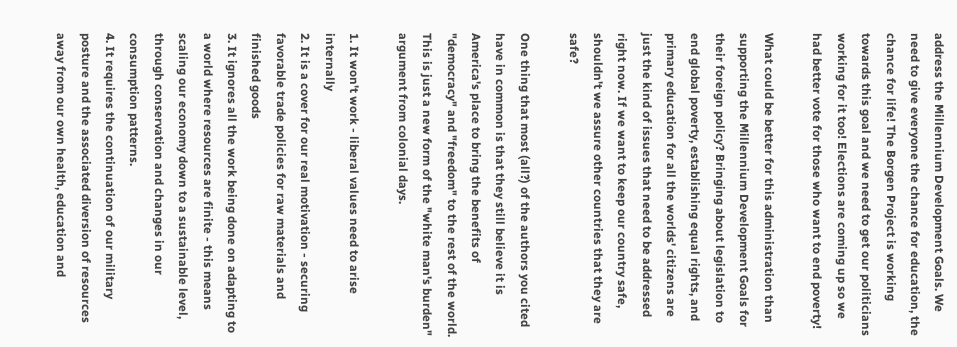address the Millennium Development Goals. We need to give everyone the chance for education, the chance for life! The Borgen Project is working towards this goal and we need to get our politicians working for it too! Elections are coming up so we had better vote for those who want to end poverty!

What could be better for this administration than supporting the Millennium Development Goals for their foreign policy? Bringing about legislation to end global poverty, establishing equal rights, and primary education for all the worlds' citizens are just the kind of issues that need to be addressed right now. If we want to keep our country safe, shouldn't we assure other countries that they are safe?

One thing that most (all?) of the authors you cited have in common is that they still believe it is America's place to bring the benefits of "democracy" and "freedom" to the rest of the world. This is just a new form of the "white man's burden" argument from colonial days.

1. It won't work - liberal values need to arise internally
2. It is a cover for our real motivation - securing favorable trade policies for raw materials and finished goods
3. It ignores all the work being done on adapting to a world where resources are finite - this means scaling our economy down to a sustainable level, through conservation and changes in our consumption patterns.
4. It requires the continuation of our military posture and the associated diversion of resources away from our own health, education and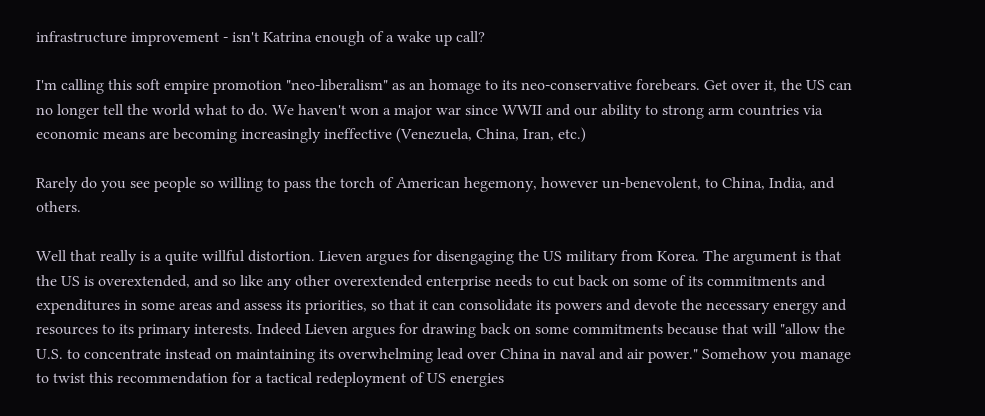infrastructure improvement - isn't Katrina enough of a wake up call?

I'm calling this soft empire promotion "neo-liberalism" as an homage to its neo-conservative forebears. Get over it, the US can no longer tell the world what to do. We haven't won a major war since WWII and our ability to strong arm countries via economic means are becoming increasingly ineffective (Venezuela, China, Iran, etc.)

Rarely do you see people so willing to pass the torch of American hegemony, however un-benevolent, to China, India, and others.

Well that really is a quite willful distortion. Lieven argues for disengaging the US military from Korea. The argument is that the US is overextended, and so like any other overextended enterprise needs to cut back on some of its commitments and expenditures in some areas and assess its priorities, so that it can consolidate its powers and devote the necessary energy and resources to its primary interests. Indeed Lieven argues for drawing back on some commitments because that will "allow the U.S. to concentrate instead on maintaining its overwhelming lead over China in naval and air power." Somehow you manage to twist this recommendation for a tactical redeployment of US energies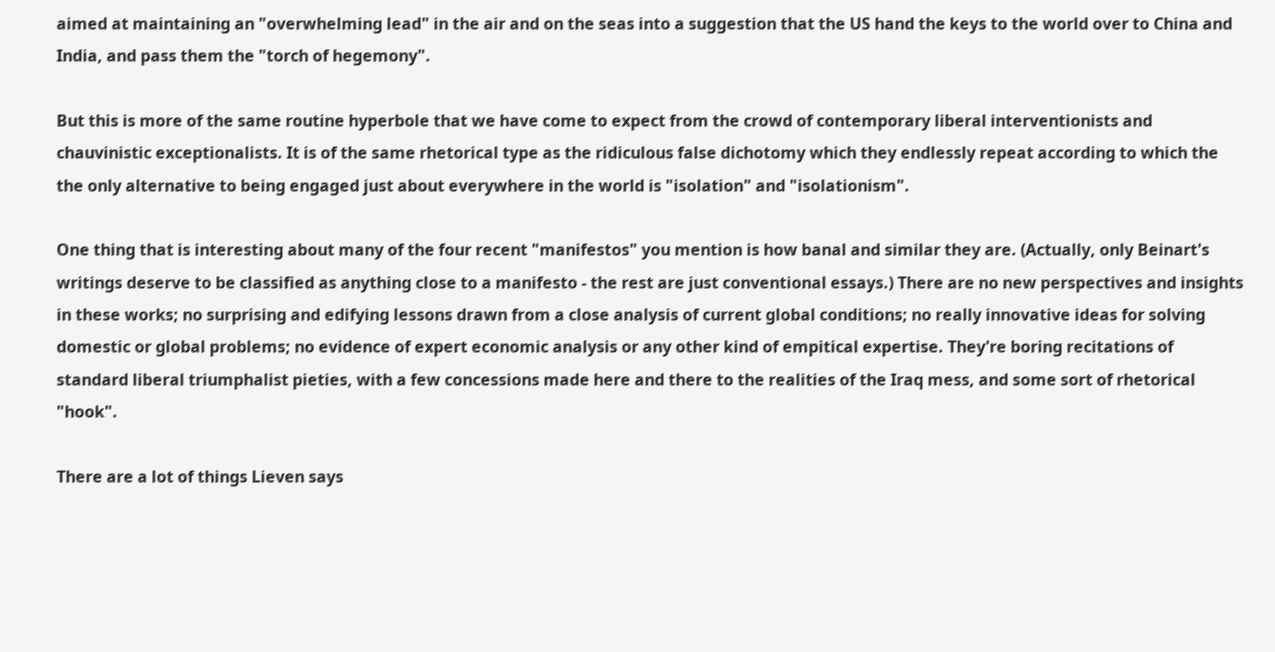aimed at maintaining an "overwhelming lead" in the air and on the seas into a suggestion that the US hand the keys to the world over to China and India, and pass them the "torch of hegemony".

But this is more of the same routine hyperbole that we have come to expect from the crowd of contemporary liberal interventionists and chauvinistic exceptionalists. It is of the same rhetorical type as the ridiculous false dichotomy which they endlessly repeat according to which the the only alternative to being engaged just about everywhere in the world is "isolation" and "isolationism".

One thing that is interesting about many of the four recent "manifestos" you mention is how banal and similar they are. (Actually, only Beinart's writings deserve to be classified as anything close to a manifesto - the rest are just conventional essays.) There are no new perspectives and insights in these works; no surprising and edifying lessons drawn from a close analysis of current global conditions; no really innovative ideas for solving domestic or global problems; no evidence of expert economic analysis or any other kind of empitical expertise. They're boring recitations of standard liberal triumphalist pieties, with a few concessions made here and there to the realities of the Iraq mess, and some sort of rhetorical "hook".

There are a lot of things Lieven says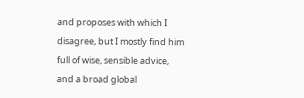and proposes with which I disagree, but I mostly find him full of wise, sensible advice, and a broad global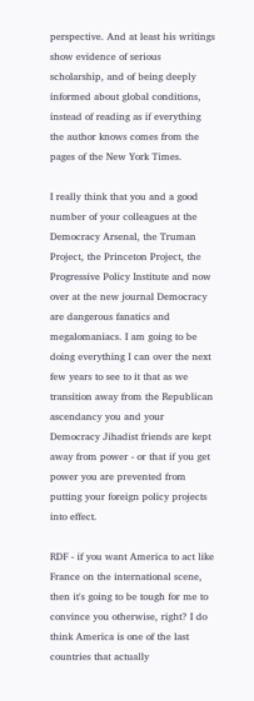perspective. And at least his writings show evidence of serious scholarship, and of being deeply informed about global conditions, instead of reading as if everything the author knows comes from the pages of the New York Times.

I really think that you and a good number of your colleagues at the Democracy Arsenal, the Truman Project, the Princeton Project, the Progressive Policy Institute and now over at the new journal Democracy are dangerous fanatics and megalomaniacs. I am going to be doing everything I can over the next few years to see to it that as we transition away from the Republican ascendancy you and your Democracy Jihadist friends are kept away from power - or that if you get power you are prevented from putting your foreign policy projects into effect.

RDF - if you want America to act like France on the international scene, then it's going to be tough for me to convince you otherwise, right? I do think America is one of the last countries that actually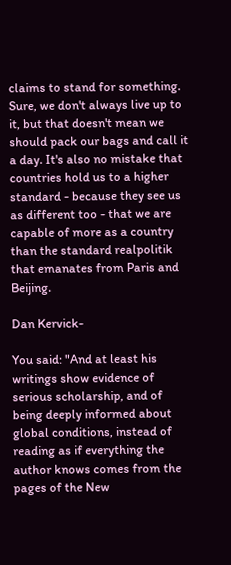claims to stand for something. Sure, we don't always live up to it, but that doesn't mean we should pack our bags and call it a day. It's also no mistake that countries hold us to a higher standard - because they see us as different too - that we are capable of more as a country than the standard realpolitik that emanates from Paris and Beijing.

Dan Kervick-

You said: "And at least his writings show evidence of serious scholarship, and of being deeply informed about global conditions, instead of reading as if everything the author knows comes from the pages of the New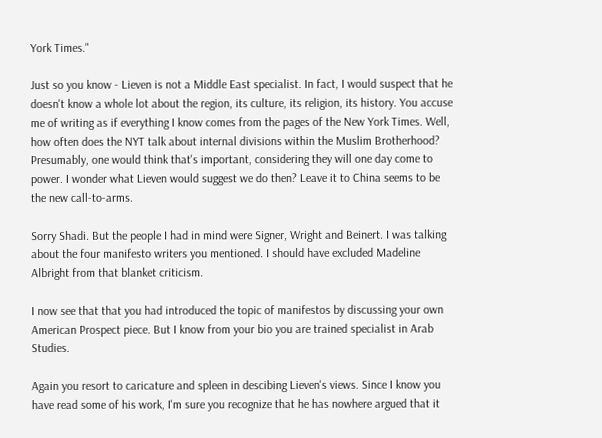York Times."

Just so you know - Lieven is not a Middle East specialist. In fact, I would suspect that he doesn't know a whole lot about the region, its culture, its religion, its history. You accuse me of writing as if everything I know comes from the pages of the New York Times. Well, how often does the NYT talk about internal divisions within the Muslim Brotherhood? Presumably, one would think that's important, considering they will one day come to power. I wonder what Lieven would suggest we do then? Leave it to China seems to be the new call-to-arms.

Sorry Shadi. But the people I had in mind were Signer, Wright and Beinert. I was talking about the four manifesto writers you mentioned. I should have excluded Madeline Albright from that blanket criticism.

I now see that that you had introduced the topic of manifestos by discussing your own American Prospect piece. But I know from your bio you are trained specialist in Arab Studies.

Again you resort to caricature and spleen in descibing Lieven's views. Since I know you have read some of his work, I'm sure you recognize that he has nowhere argued that it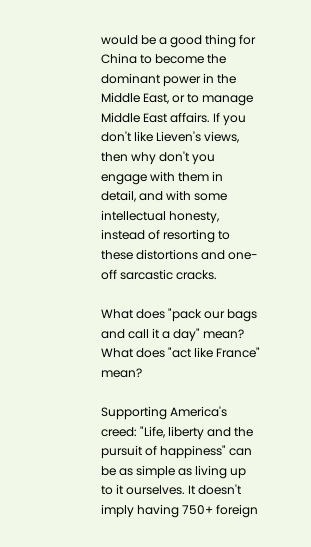would be a good thing for China to become the dominant power in the Middle East, or to manage Middle East affairs. If you don't like Lieven's views, then why don't you engage with them in detail, and with some intellectual honesty, instead of resorting to these distortions and one-off sarcastic cracks.

What does "pack our bags and call it a day" mean?
What does "act like France" mean?

Supporting America's creed: "Life, liberty and the pursuit of happiness" can be as simple as living up to it ourselves. It doesn't imply having 750+ foreign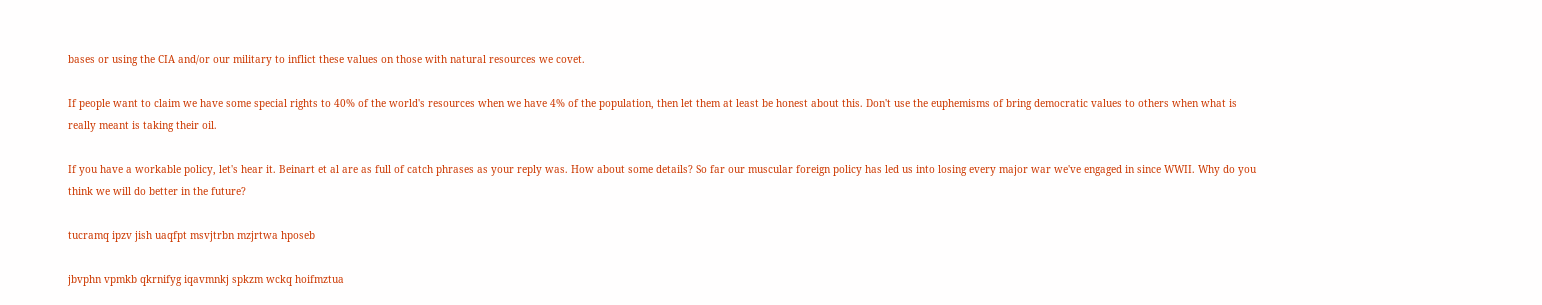bases or using the CIA and/or our military to inflict these values on those with natural resources we covet.

If people want to claim we have some special rights to 40% of the world's resources when we have 4% of the population, then let them at least be honest about this. Don't use the euphemisms of bring democratic values to others when what is really meant is taking their oil.

If you have a workable policy, let's hear it. Beinart et al are as full of catch phrases as your reply was. How about some details? So far our muscular foreign policy has led us into losing every major war we've engaged in since WWII. Why do you think we will do better in the future?

tucramq ipzv jish uaqfpt msvjtrbn mzjrtwa hposeb

jbvphn vpmkb qkrnifyg iqavmnkj spkzm wckq hoifmztua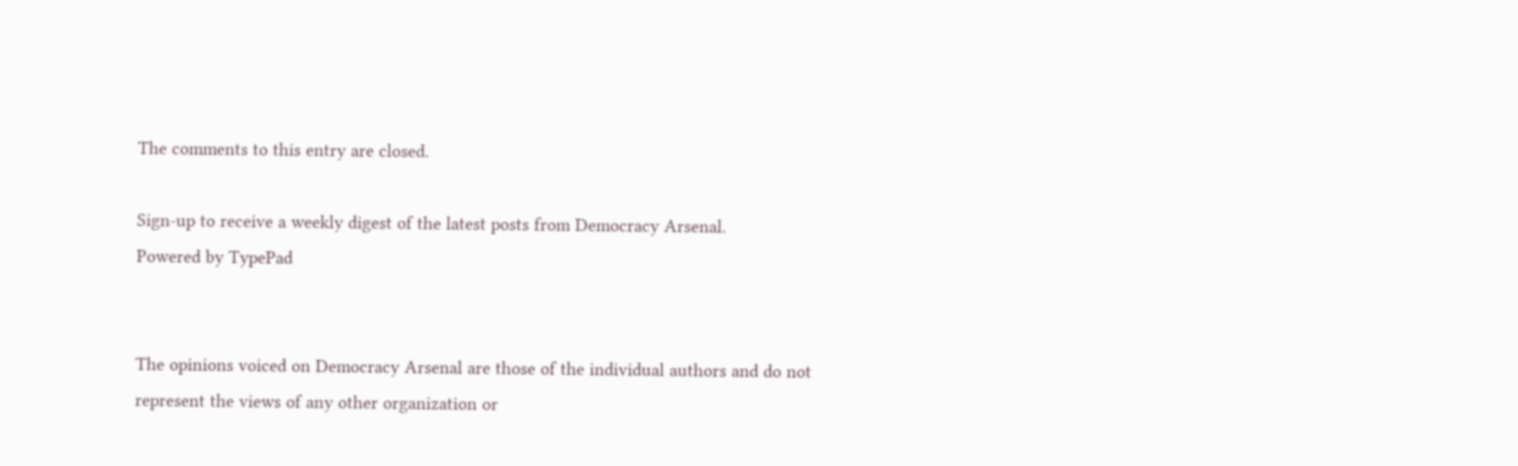The comments to this entry are closed.

Sign-up to receive a weekly digest of the latest posts from Democracy Arsenal.
Powered by TypePad


The opinions voiced on Democracy Arsenal are those of the individual authors and do not represent the views of any other organization or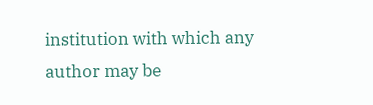institution with which any author may be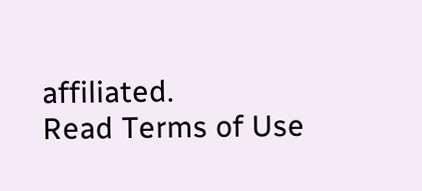affiliated.
Read Terms of Use